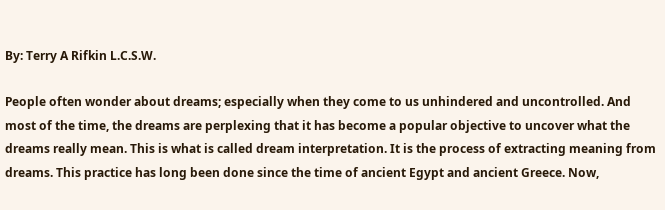By: Terry A Rifkin L.C.S.W.

People often wonder about dreams; especially when they come to us unhindered and uncontrolled. And most of the time, the dreams are perplexing that it has become a popular objective to uncover what the dreams really mean. This is what is called dream interpretation. It is the process of extracting meaning from dreams. This practice has long been done since the time of ancient Egypt and ancient Greece. Now,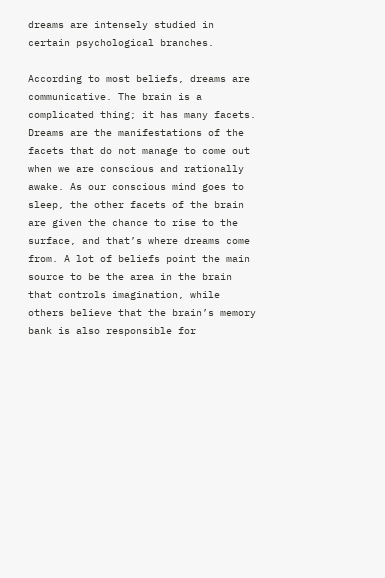dreams are intensely studied in certain psychological branches.

According to most beliefs, dreams are communicative. The brain is a complicated thing; it has many facets. Dreams are the manifestations of the facets that do not manage to come out when we are conscious and rationally awake. As our conscious mind goes to sleep, the other facets of the brain are given the chance to rise to the surface, and that’s where dreams come from. A lot of beliefs point the main source to be the area in the brain that controls imagination, while others believe that the brain’s memory bank is also responsible for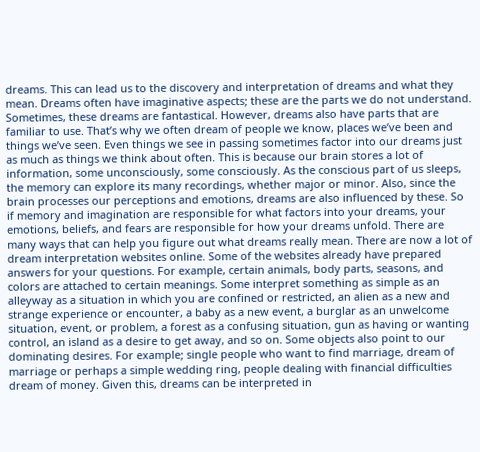dreams. This can lead us to the discovery and interpretation of dreams and what they mean. Dreams often have imaginative aspects; these are the parts we do not understand. Sometimes, these dreams are fantastical. However, dreams also have parts that are familiar to use. That’s why we often dream of people we know, places we’ve been and things we’ve seen. Even things we see in passing sometimes factor into our dreams just as much as things we think about often. This is because our brain stores a lot of information, some unconsciously, some consciously. As the conscious part of us sleeps, the memory can explore its many recordings, whether major or minor. Also, since the brain processes our perceptions and emotions, dreams are also influenced by these. So if memory and imagination are responsible for what factors into your dreams, your emotions, beliefs, and fears are responsible for how your dreams unfold. There are many ways that can help you figure out what dreams really mean. There are now a lot of dream interpretation websites online. Some of the websites already have prepared answers for your questions. For example, certain animals, body parts, seasons, and colors are attached to certain meanings. Some interpret something as simple as an alleyway as a situation in which you are confined or restricted, an alien as a new and strange experience or encounter, a baby as a new event, a burglar as an unwelcome situation, event, or problem, a forest as a confusing situation, gun as having or wanting control, an island as a desire to get away, and so on. Some objects also point to our dominating desires. For example; single people who want to find marriage, dream of marriage or perhaps a simple wedding ring, people dealing with financial difficulties dream of money. Given this, dreams can be interpreted in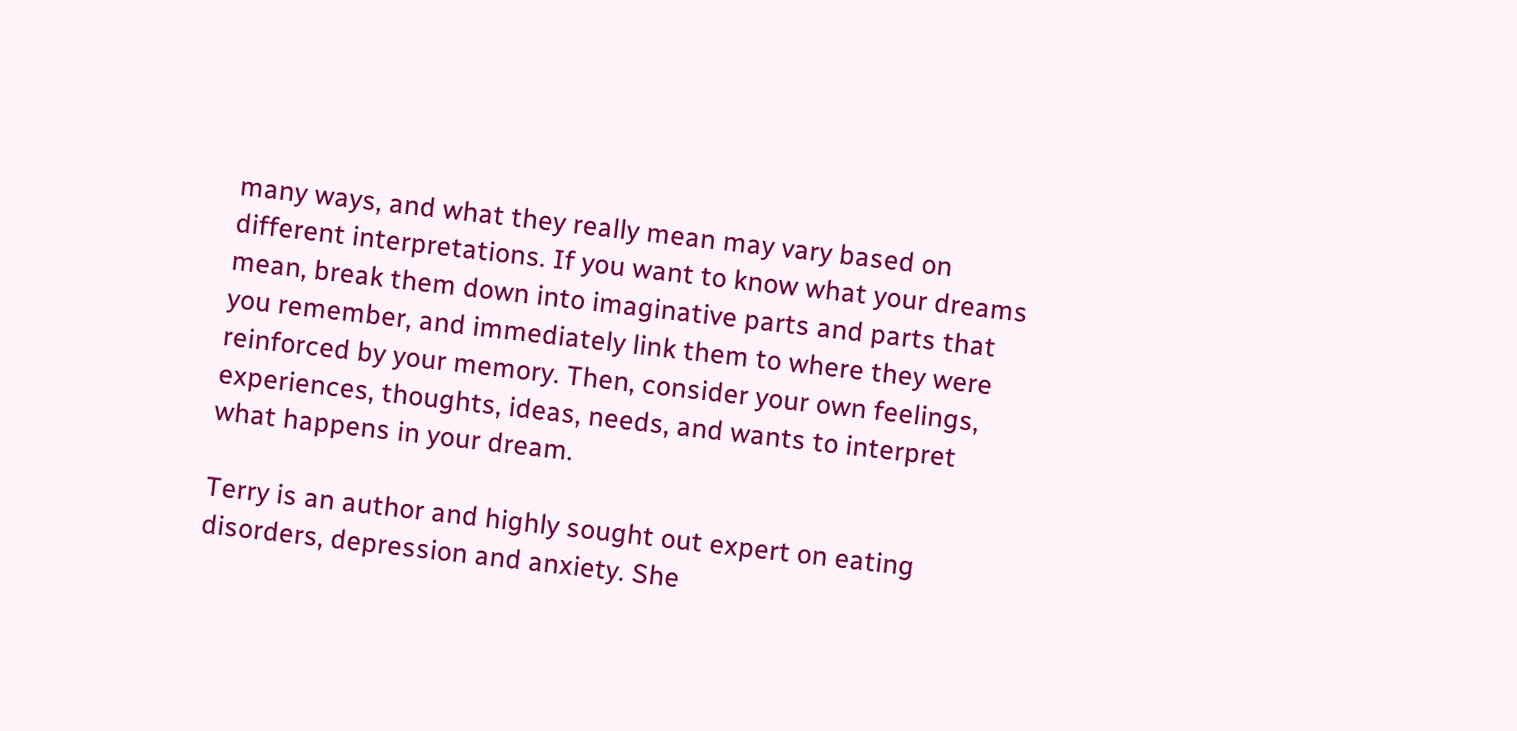many ways, and what they really mean may vary based on different interpretations. If you want to know what your dreams mean, break them down into imaginative parts and parts that you remember, and immediately link them to where they were reinforced by your memory. Then, consider your own feelings, experiences, thoughts, ideas, needs, and wants to interpret what happens in your dream.

Terry is an author and highly sought out expert on eating disorders, depression and anxiety. She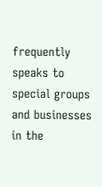frequently speaks to special groups and businesses in the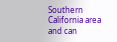Southern California area and can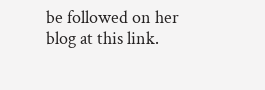be followed on her blog at this link.